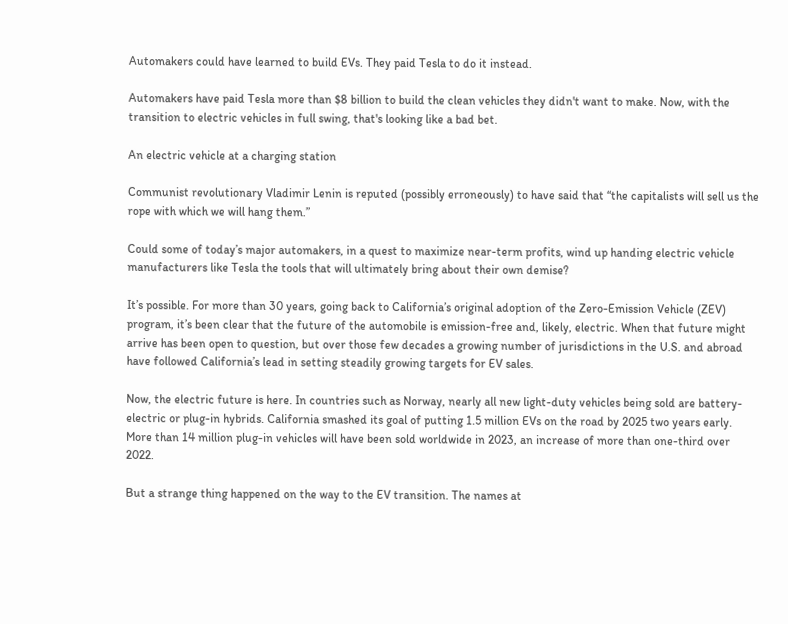Automakers could have learned to build EVs. They paid Tesla to do it instead.

Automakers have paid Tesla more than $8 billion to build the clean vehicles they didn't want to make. Now, with the transition to electric vehicles in full swing, that's looking like a bad bet.

An electric vehicle at a charging station

Communist revolutionary Vladimir Lenin is reputed (possibly erroneously) to have said that “the capitalists will sell us the rope with which we will hang them.”

Could some of today’s major automakers, in a quest to maximize near-term profits, wind up handing electric vehicle manufacturers like Tesla the tools that will ultimately bring about their own demise?

It’s possible. For more than 30 years, going back to California’s original adoption of the Zero-Emission Vehicle (ZEV) program, it’s been clear that the future of the automobile is emission-free and, likely, electric. When that future might arrive has been open to question, but over those few decades a growing number of jurisdictions in the U.S. and abroad have followed California’s lead in setting steadily growing targets for EV sales.

Now, the electric future is here. In countries such as Norway, nearly all new light-duty vehicles being sold are battery-electric or plug-in hybrids. California smashed its goal of putting 1.5 million EVs on the road by 2025 two years early. More than 14 million plug-in vehicles will have been sold worldwide in 2023, an increase of more than one-third over 2022.

But a strange thing happened on the way to the EV transition. The names at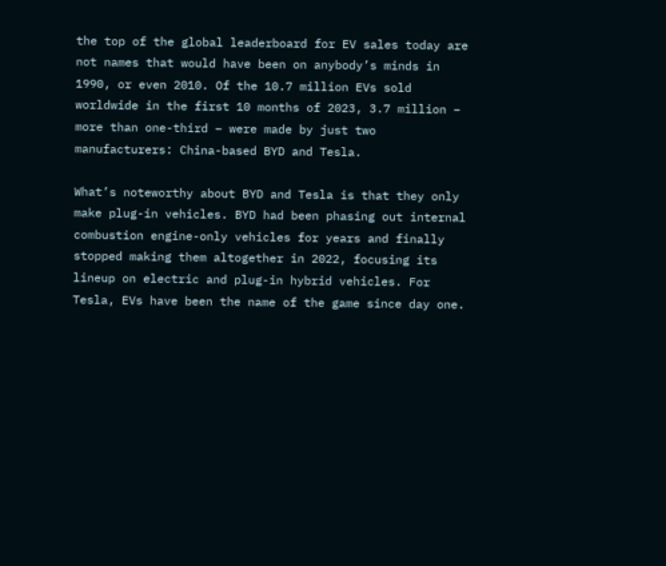the top of the global leaderboard for EV sales today are not names that would have been on anybody’s minds in 1990, or even 2010. Of the 10.7 million EVs sold worldwide in the first 10 months of 2023, 3.7 million – more than one-third – were made by just two manufacturers: China-based BYD and Tesla.

What’s noteworthy about BYD and Tesla is that they only make plug-in vehicles. BYD had been phasing out internal combustion engine-only vehicles for years and finally stopped making them altogether in 2022, focusing its lineup on electric and plug-in hybrid vehicles. For Tesla, EVs have been the name of the game since day one.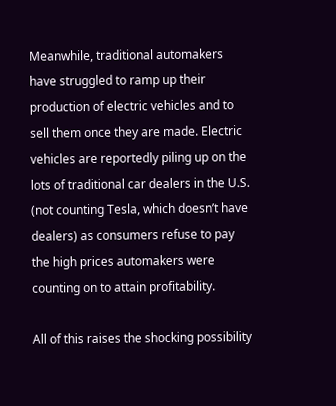Meanwhile, traditional automakers have struggled to ramp up their production of electric vehicles and to sell them once they are made. Electric vehicles are reportedly piling up on the lots of traditional car dealers in the U.S. (not counting Tesla, which doesn’t have dealers) as consumers refuse to pay the high prices automakers were counting on to attain profitability.

All of this raises the shocking possibility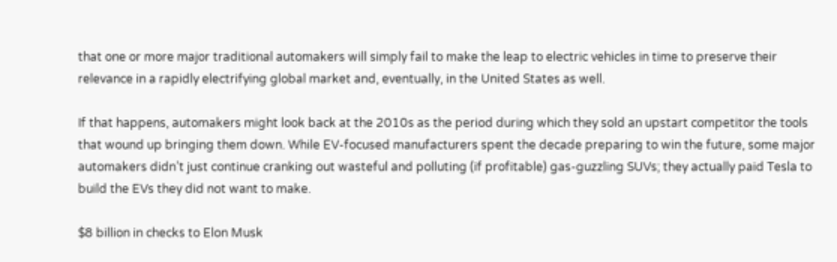that one or more major traditional automakers will simply fail to make the leap to electric vehicles in time to preserve their relevance in a rapidly electrifying global market and, eventually, in the United States as well.

If that happens, automakers might look back at the 2010s as the period during which they sold an upstart competitor the tools that wound up bringing them down. While EV-focused manufacturers spent the decade preparing to win the future, some major automakers didn’t just continue cranking out wasteful and polluting (if profitable) gas-guzzling SUVs; they actually paid Tesla to build the EVs they did not want to make.

$8 billion in checks to Elon Musk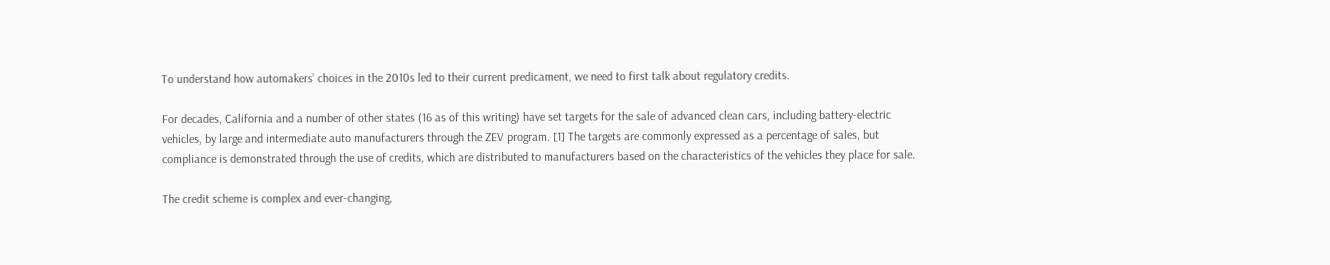To understand how automakers’ choices in the 2010s led to their current predicament, we need to first talk about regulatory credits.

For decades, California and a number of other states (16 as of this writing) have set targets for the sale of advanced clean cars, including battery-electric vehicles, by large and intermediate auto manufacturers through the ZEV program. [1] The targets are commonly expressed as a percentage of sales, but compliance is demonstrated through the use of credits, which are distributed to manufacturers based on the characteristics of the vehicles they place for sale.

The credit scheme is complex and ever-changing,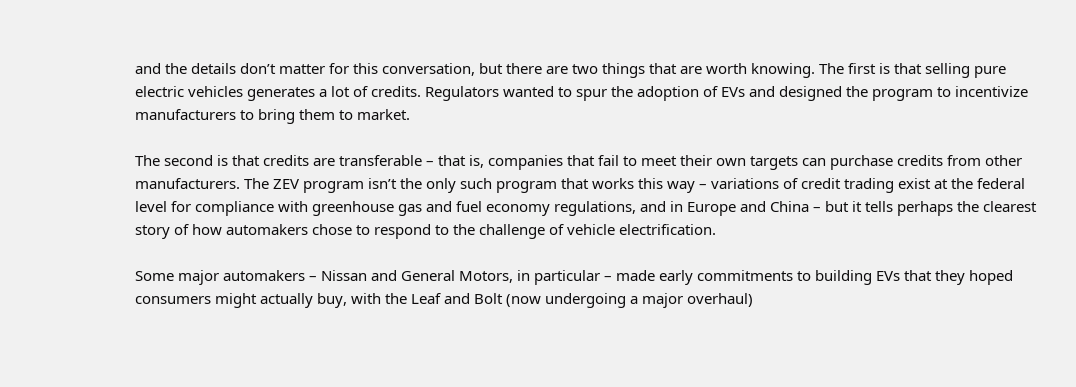and the details don’t matter for this conversation, but there are two things that are worth knowing. The first is that selling pure electric vehicles generates a lot of credits. Regulators wanted to spur the adoption of EVs and designed the program to incentivize manufacturers to bring them to market.

The second is that credits are transferable – that is, companies that fail to meet their own targets can purchase credits from other manufacturers. The ZEV program isn’t the only such program that works this way – variations of credit trading exist at the federal level for compliance with greenhouse gas and fuel economy regulations, and in Europe and China – but it tells perhaps the clearest story of how automakers chose to respond to the challenge of vehicle electrification.

Some major automakers – Nissan and General Motors, in particular – made early commitments to building EVs that they hoped consumers might actually buy, with the Leaf and Bolt (now undergoing a major overhaul)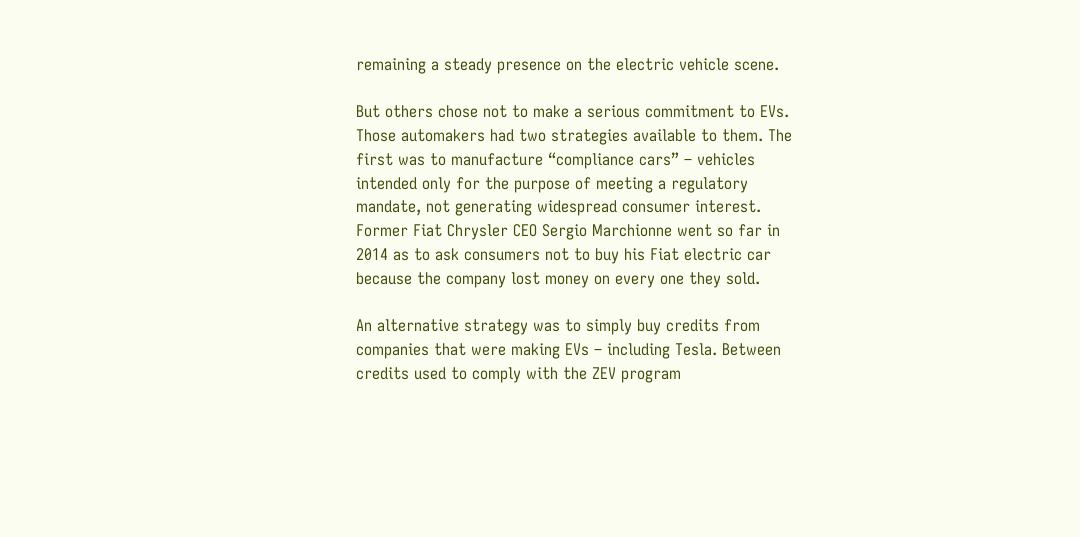remaining a steady presence on the electric vehicle scene.

But others chose not to make a serious commitment to EVs. Those automakers had two strategies available to them. The first was to manufacture “compliance cars” – vehicles intended only for the purpose of meeting a regulatory mandate, not generating widespread consumer interest. Former Fiat Chrysler CEO Sergio Marchionne went so far in 2014 as to ask consumers not to buy his Fiat electric car because the company lost money on every one they sold.

An alternative strategy was to simply buy credits from companies that were making EVs – including Tesla. Between credits used to comply with the ZEV program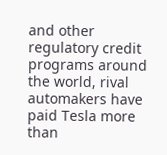and other regulatory credit programs around the world, rival automakers have paid Tesla more than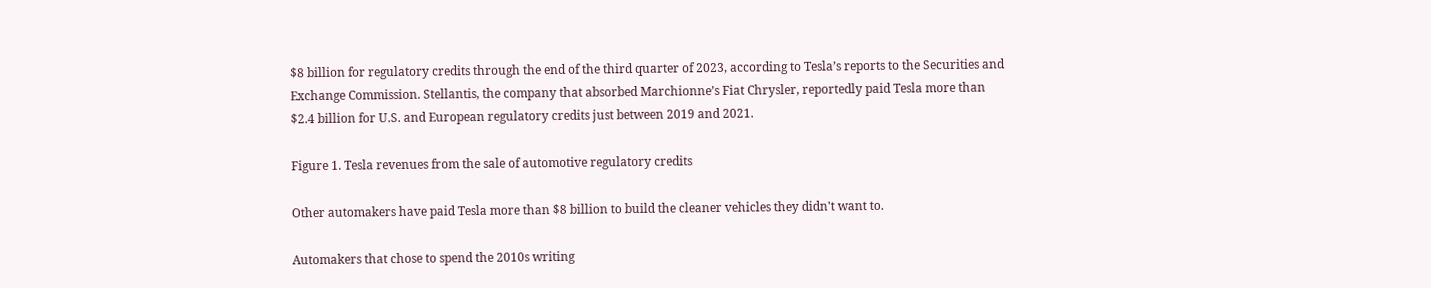$8 billion for regulatory credits through the end of the third quarter of 2023, according to Tesla’s reports to the Securities and Exchange Commission. Stellantis, the company that absorbed Marchionne’s Fiat Chrysler, reportedly paid Tesla more than $2.4 billion for U.S. and European regulatory credits just between 2019 and 2021.

Figure 1. Tesla revenues from the sale of automotive regulatory credits

Other automakers have paid Tesla more than $8 billion to build the cleaner vehicles they didn't want to.

Automakers that chose to spend the 2010s writing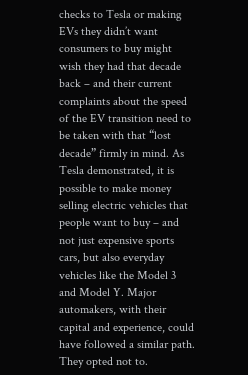checks to Tesla or making EVs they didn’t want consumers to buy might wish they had that decade back – and their current complaints about the speed of the EV transition need to be taken with that “lost decade” firmly in mind. As Tesla demonstrated, it is possible to make money selling electric vehicles that people want to buy – and not just expensive sports cars, but also everyday vehicles like the Model 3 and Model Y. Major automakers, with their capital and experience, could have followed a similar path. They opted not to.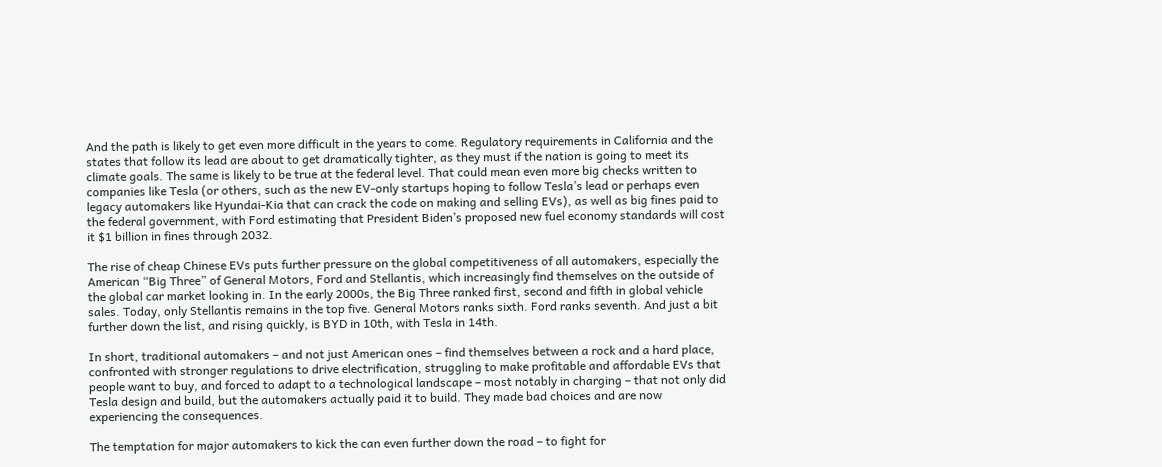And the path is likely to get even more difficult in the years to come. Regulatory requirements in California and the states that follow its lead are about to get dramatically tighter, as they must if the nation is going to meet its climate goals. The same is likely to be true at the federal level. That could mean even more big checks written to companies like Tesla (or others, such as the new EV-only startups hoping to follow Tesla’s lead or perhaps even legacy automakers like Hyundai-Kia that can crack the code on making and selling EVs), as well as big fines paid to the federal government, with Ford estimating that President Biden’s proposed new fuel economy standards will cost it $1 billion in fines through 2032.

The rise of cheap Chinese EVs puts further pressure on the global competitiveness of all automakers, especially the American “Big Three” of General Motors, Ford and Stellantis, which increasingly find themselves on the outside of the global car market looking in. In the early 2000s, the Big Three ranked first, second and fifth in global vehicle sales. Today, only Stellantis remains in the top five. General Motors ranks sixth. Ford ranks seventh. And just a bit further down the list, and rising quickly, is BYD in 10th, with Tesla in 14th.

In short, traditional automakers – and not just American ones – find themselves between a rock and a hard place, confronted with stronger regulations to drive electrification, struggling to make profitable and affordable EVs that people want to buy, and forced to adapt to a technological landscape – most notably in charging – that not only did Tesla design and build, but the automakers actually paid it to build. They made bad choices and are now experiencing the consequences.

The temptation for major automakers to kick the can even further down the road – to fight for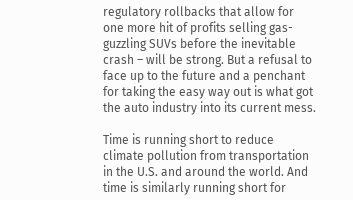regulatory rollbacks that allow for one more hit of profits selling gas-guzzling SUVs before the inevitable crash – will be strong. But a refusal to face up to the future and a penchant for taking the easy way out is what got the auto industry into its current mess.

Time is running short to reduce climate pollution from transportation in the U.S. and around the world. And time is similarly running short for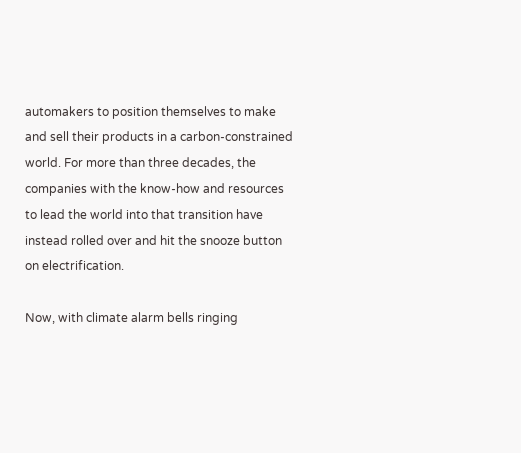automakers to position themselves to make and sell their products in a carbon-constrained world. For more than three decades, the companies with the know-how and resources to lead the world into that transition have instead rolled over and hit the snooze button on electrification.

Now, with climate alarm bells ringing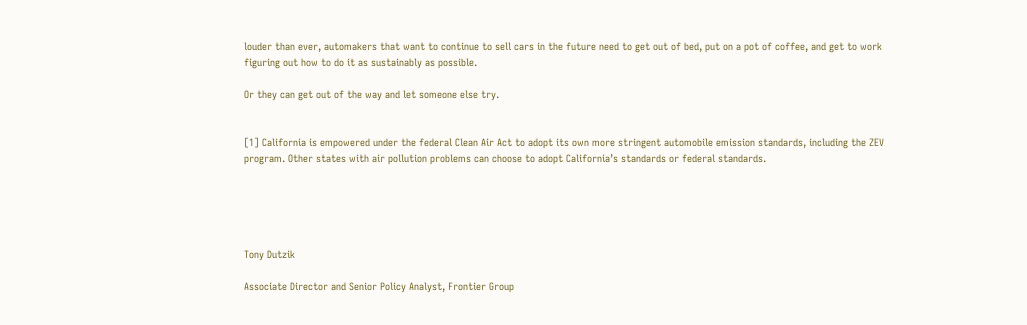louder than ever, automakers that want to continue to sell cars in the future need to get out of bed, put on a pot of coffee, and get to work figuring out how to do it as sustainably as possible.

Or they can get out of the way and let someone else try.


[1] California is empowered under the federal Clean Air Act to adopt its own more stringent automobile emission standards, including the ZEV program. Other states with air pollution problems can choose to adopt California’s standards or federal standards.





Tony Dutzik

Associate Director and Senior Policy Analyst, Frontier Group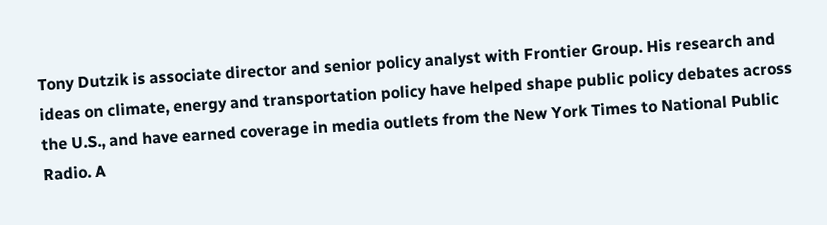Tony Dutzik is associate director and senior policy analyst with Frontier Group. His research and ideas on climate, energy and transportation policy have helped shape public policy debates across the U.S., and have earned coverage in media outlets from the New York Times to National Public Radio. A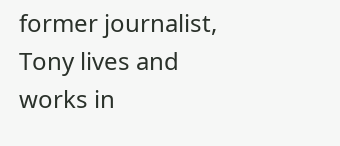former journalist, Tony lives and works in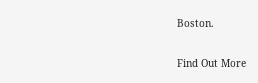Boston.

Find Out More